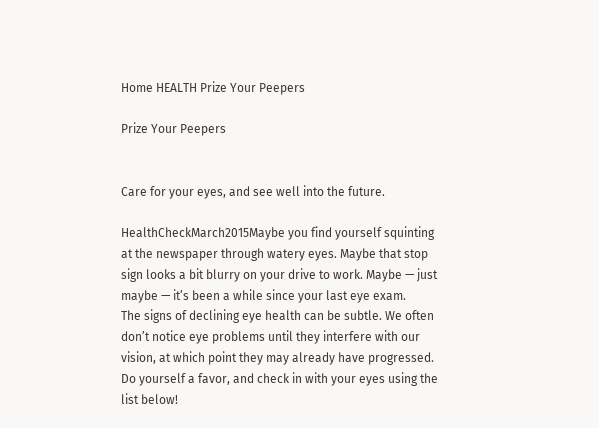Home HEALTH Prize Your Peepers

Prize Your Peepers


Care for your eyes, and see well into the future.

HealthCheckMarch2015Maybe you find yourself squinting at the newspaper through watery eyes. Maybe that stop sign looks a bit blurry on your drive to work. Maybe — just maybe — it’s been a while since your last eye exam.
The signs of declining eye health can be subtle. We often don’t notice eye problems until they interfere with our vision, at which point they may already have progressed. Do yourself a favor, and check in with your eyes using the list below!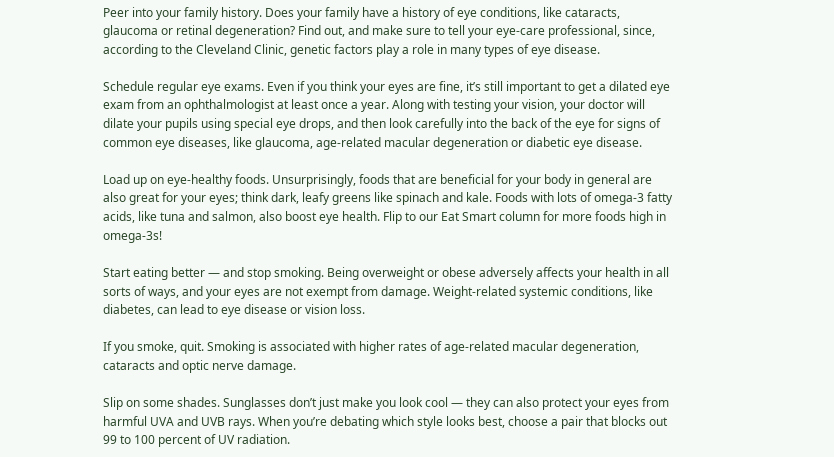Peer into your family history. Does your family have a history of eye conditions, like cataracts, glaucoma or retinal degeneration? Find out, and make sure to tell your eye-care professional, since, according to the Cleveland Clinic, genetic factors play a role in many types of eye disease.

Schedule regular eye exams. Even if you think your eyes are fine, it’s still important to get a dilated eye exam from an ophthalmologist at least once a year. Along with testing your vision, your doctor will dilate your pupils using special eye drops, and then look carefully into the back of the eye for signs of common eye diseases, like glaucoma, age-related macular degeneration or diabetic eye disease.

Load up on eye-healthy foods. Unsurprisingly, foods that are beneficial for your body in general are also great for your eyes; think dark, leafy greens like spinach and kale. Foods with lots of omega-3 fatty acids, like tuna and salmon, also boost eye health. Flip to our Eat Smart column for more foods high in omega-3s!

Start eating better — and stop smoking. Being overweight or obese adversely affects your health in all sorts of ways, and your eyes are not exempt from damage. Weight-related systemic conditions, like diabetes, can lead to eye disease or vision loss.

If you smoke, quit. Smoking is associated with higher rates of age-related macular degeneration, cataracts and optic nerve damage.

Slip on some shades. Sunglasses don’t just make you look cool — they can also protect your eyes from harmful UVA and UVB rays. When you’re debating which style looks best, choose a pair that blocks out 99 to 100 percent of UV radiation.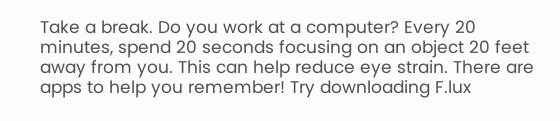Take a break. Do you work at a computer? Every 20 minutes, spend 20 seconds focusing on an object 20 feet away from you. This can help reduce eye strain. There are apps to help you remember! Try downloading F.lux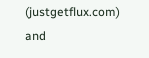(justgetflux.com) and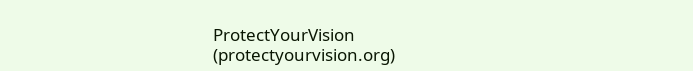ProtectYourVision (protectyourvision.org)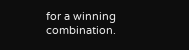for a winning combination.